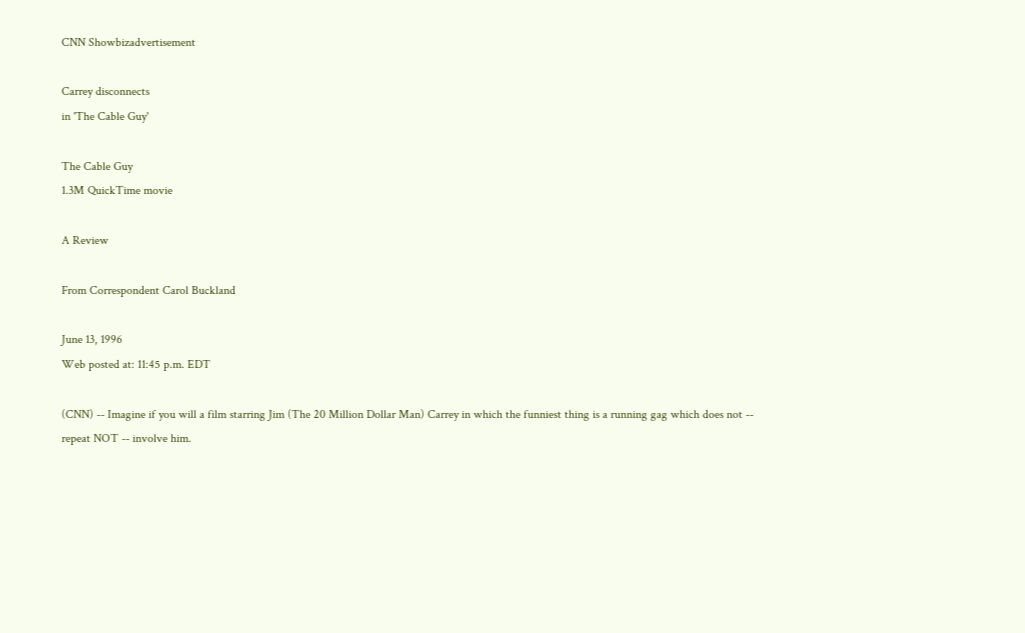CNN Showbizadvertisement

Carrey disconnects
in 'The Cable Guy'

The Cable Guy
1.3M QuickTime movie

A Review

From Correspondent Carol Buckland

June 13, 1996
Web posted at: 11:45 p.m. EDT

(CNN) -- Imagine if you will a film starring Jim (The 20 Million Dollar Man) Carrey in which the funniest thing is a running gag which does not -- repeat NOT -- involve him.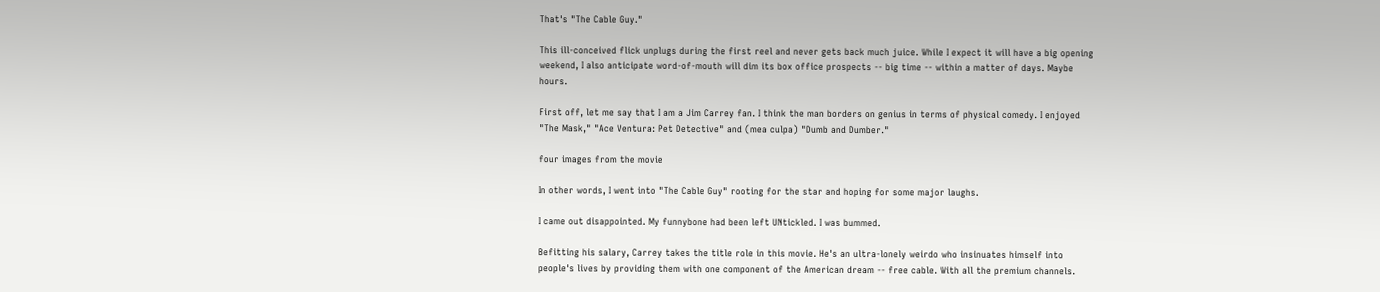That's "The Cable Guy."

This ill-conceived flick unplugs during the first reel and never gets back much juice. While I expect it will have a big opening weekend, I also anticipate word-of-mouth will dim its box office prospects -- big time -- within a matter of days. Maybe hours.

First off, let me say that I am a Jim Carrey fan. I think the man borders on genius in terms of physical comedy. I enjoyed "The Mask," "Ace Ventura: Pet Detective" and (mea culpa) "Dumb and Dumber."

four images from the movie

In other words, I went into "The Cable Guy" rooting for the star and hoping for some major laughs.

I came out disappointed. My funnybone had been left UNtickled. I was bummed.

Befitting his salary, Carrey takes the title role in this movie. He's an ultra-lonely weirdo who insinuates himself into people's lives by providing them with one component of the American dream -- free cable. With all the premium channels.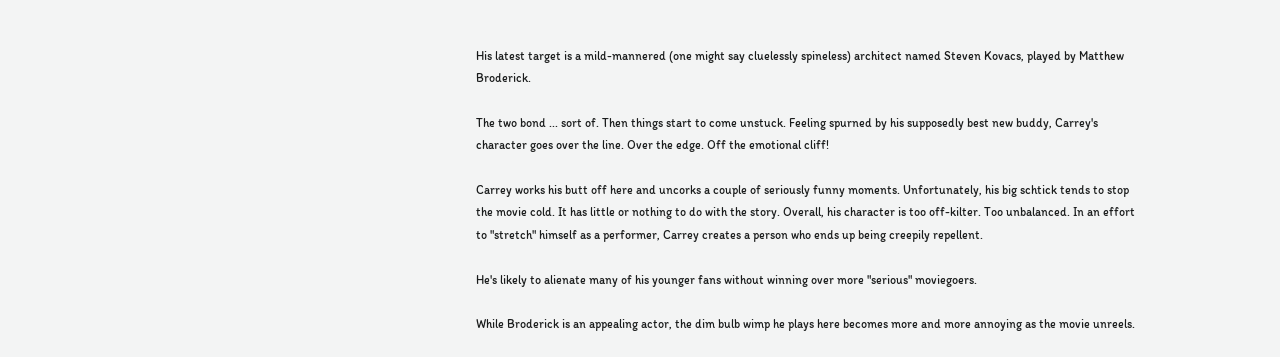His latest target is a mild-mannered (one might say cluelessly spineless) architect named Steven Kovacs, played by Matthew Broderick.

The two bond ... sort of. Then things start to come unstuck. Feeling spurned by his supposedly best new buddy, Carrey's character goes over the line. Over the edge. Off the emotional cliff!

Carrey works his butt off here and uncorks a couple of seriously funny moments. Unfortunately, his big schtick tends to stop the movie cold. It has little or nothing to do with the story. Overall, his character is too off-kilter. Too unbalanced. In an effort to "stretch" himself as a performer, Carrey creates a person who ends up being creepily repellent.

He's likely to alienate many of his younger fans without winning over more "serious" moviegoers.

While Broderick is an appealing actor, the dim bulb wimp he plays here becomes more and more annoying as the movie unreels.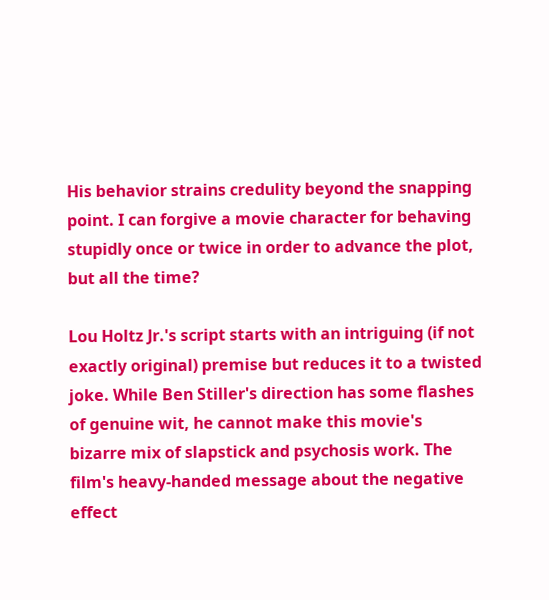His behavior strains credulity beyond the snapping point. I can forgive a movie character for behaving stupidly once or twice in order to advance the plot, but all the time?

Lou Holtz Jr.'s script starts with an intriguing (if not exactly original) premise but reduces it to a twisted joke. While Ben Stiller's direction has some flashes of genuine wit, he cannot make this movie's bizarre mix of slapstick and psychosis work. The film's heavy-handed message about the negative effect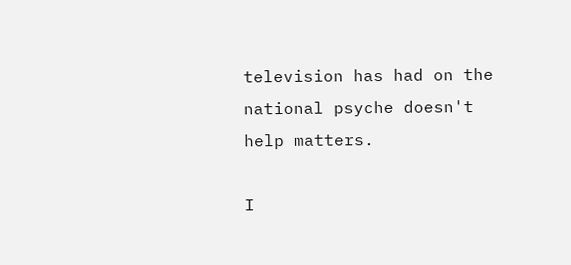television has had on the national psyche doesn't help matters.

I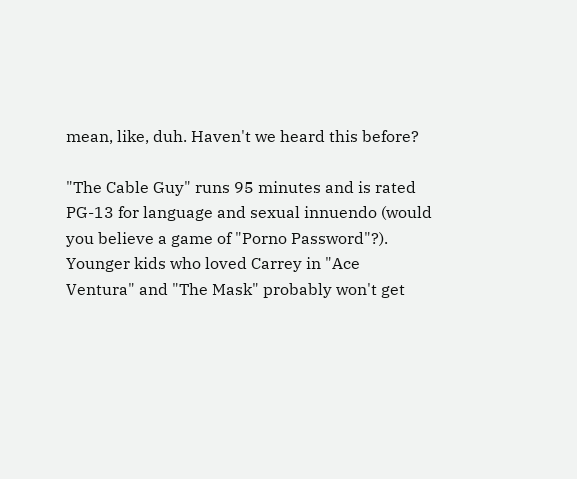mean, like, duh. Haven't we heard this before?

"The Cable Guy" runs 95 minutes and is rated PG-13 for language and sexual innuendo (would you believe a game of "Porno Password"?). Younger kids who loved Carrey in "Ace Ventura" and "The Mask" probably won't get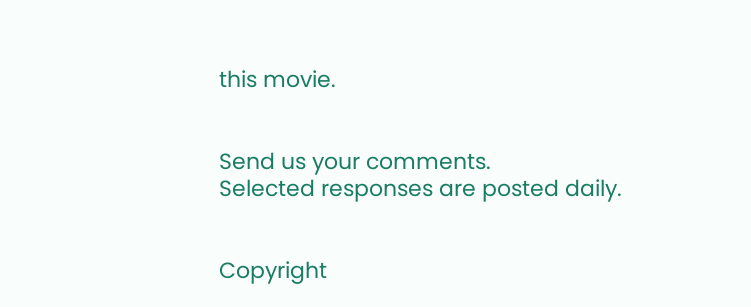this movie.


Send us your comments.
Selected responses are posted daily.


Copyright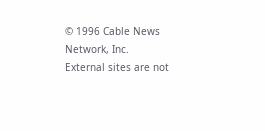© 1996 Cable News Network, Inc.
External sites are not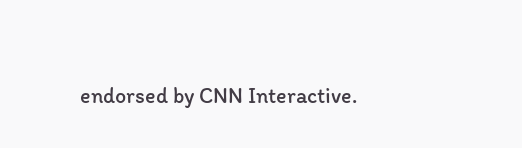endorsed by CNN Interactive.